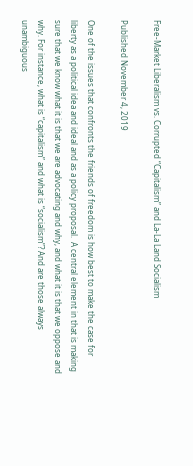Free-Market Liberalism vs. Corrupted “Capitalism” and La-La Land Socialism

Published November 4, 2019

One of the issues that confronts the friends of freedom is how best to make the case for liberty as a political idea and ideal and as a policy proposal.  A central element in that is making sure that we know what it is that we are advocating and why, and what it is that we oppose and why. For instance, what is “capitalism” and what is “socialism”? And are those always unambiguous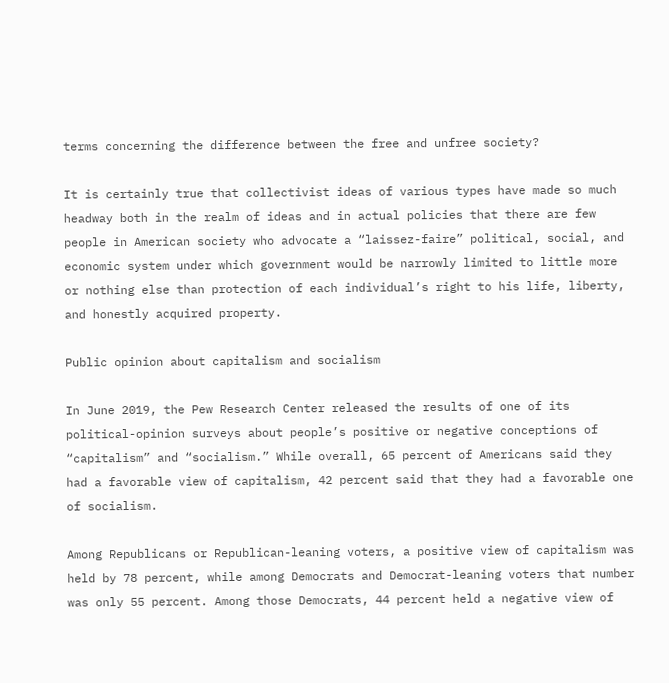terms concerning the difference between the free and unfree society?

It is certainly true that collectivist ideas of various types have made so much headway both in the realm of ideas and in actual policies that there are few people in American society who advocate a “laissez-faire” political, social, and economic system under which government would be narrowly limited to little more or nothing else than protection of each individual’s right to his life, liberty, and honestly acquired property.

Public opinion about capitalism and socialism

In June 2019, the Pew Research Center released the results of one of its political-opinion surveys about people’s positive or negative conceptions of “capitalism” and “socialism.” While overall, 65 percent of Americans said they had a favorable view of capitalism, 42 percent said that they had a favorable one of socialism.

Among Republicans or Republican-leaning voters, a positive view of capitalism was held by 78 percent, while among Democrats and Democrat-leaning voters that number was only 55 percent. Among those Democrats, 44 percent held a negative view of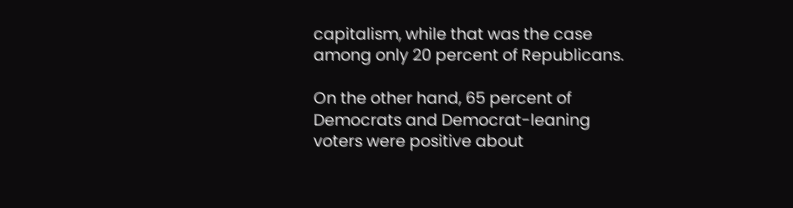capitalism, while that was the case among only 20 percent of Republicans.

On the other hand, 65 percent of Democrats and Democrat-leaning voters were positive about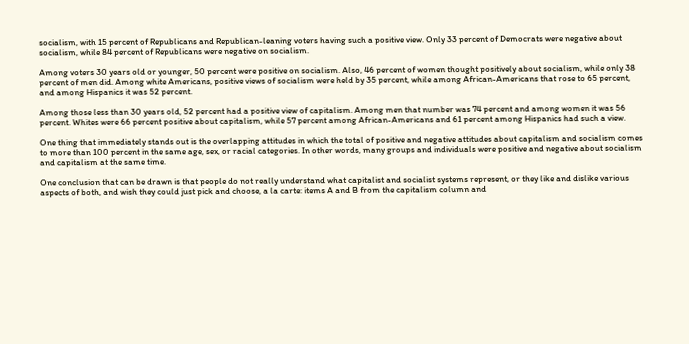socialism, with 15 percent of Republicans and Republican-leaning voters having such a positive view. Only 33 percent of Democrats were negative about socialism, while 84 percent of Republicans were negative on socialism.

Among voters 30 years old or younger, 50 percent were positive on socialism. Also, 46 percent of women thought positively about socialism, while only 38 percent of men did. Among white Americans, positive views of socialism were held by 35 percent, while among African-Americans that rose to 65 percent, and among Hispanics it was 52 percent.

Among those less than 30 years old, 52 percent had a positive view of capitalism. Among men that number was 74 percent and among women it was 56 percent. Whites were 66 percent positive about capitalism, while 57 percent among African-Americans and 61 percent among Hispanics had such a view.

One thing that immediately stands out is the overlapping attitudes in which the total of positive and negative attitudes about capitalism and socialism comes to more than 100 percent in the same age, sex, or racial categories. In other words, many groups and individuals were positive and negative about socialism and capitalism at the same time.

One conclusion that can be drawn is that people do not really understand what capitalist and socialist systems represent, or they like and dislike various aspects of both, and wish they could just pick and choose, a la carte: items A and B from the capitalism column and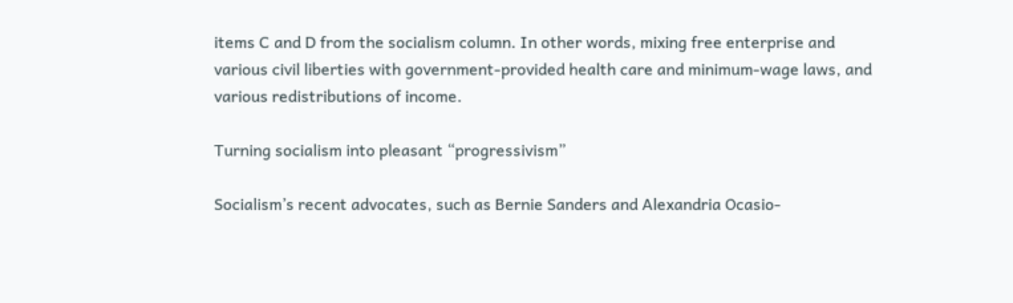items C and D from the socialism column. In other words, mixing free enterprise and various civil liberties with government-provided health care and minimum-wage laws, and various redistributions of income.

Turning socialism into pleasant “progressivism”

Socialism’s recent advocates, such as Bernie Sanders and Alexandria Ocasio-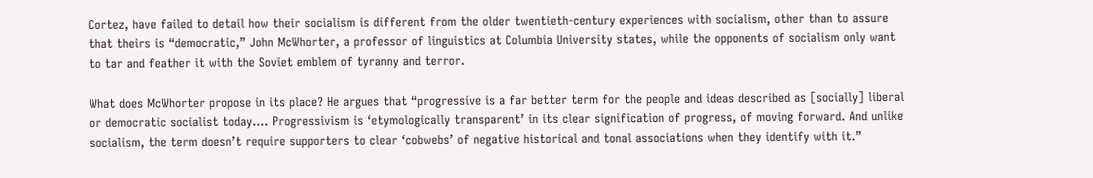Cortez, have failed to detail how their socialism is different from the older twentieth-century experiences with socialism, other than to assure that theirs is “democratic,” John McWhorter, a professor of linguistics at Columbia University states, while the opponents of socialism only want to tar and feather it with the Soviet emblem of tyranny and terror.

What does McWhorter propose in its place? He argues that “progressive is a far better term for the people and ideas described as [socially] liberal or democratic socialist today…. Progressivism is ‘etymologically transparent’ in its clear signification of progress, of moving forward. And unlike socialism, the term doesn’t require supporters to clear ‘cobwebs’ of negative historical and tonal associations when they identify with it.”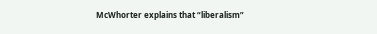McWhorter explains that “liberalism”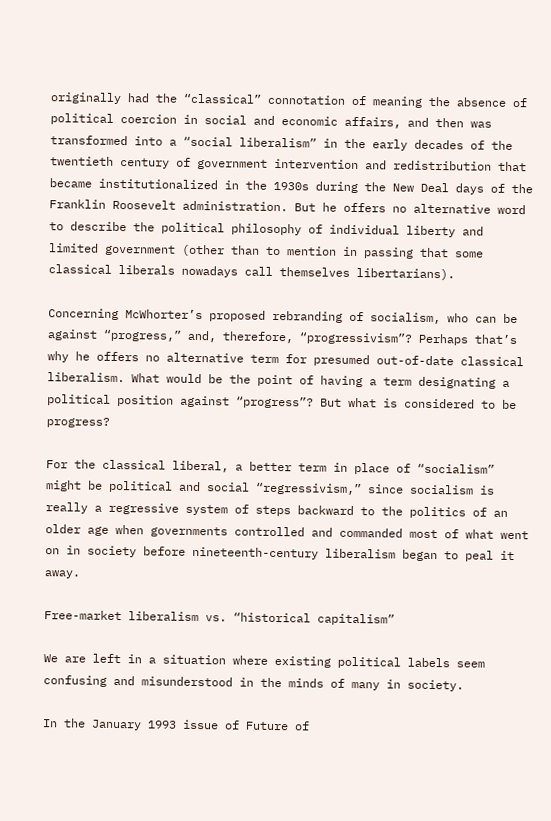originally had the “classical” connotation of meaning the absence of political coercion in social and economic affairs, and then was transformed into a “social liberalism” in the early decades of the twentieth century of government intervention and redistribution that became institutionalized in the 1930s during the New Deal days of the Franklin Roosevelt administration. But he offers no alternative word to describe the political philosophy of individual liberty and limited government (other than to mention in passing that some classical liberals nowadays call themselves libertarians).

Concerning McWhorter’s proposed rebranding of socialism, who can be against “progress,” and, therefore, “progressivism”? Perhaps that’s why he offers no alternative term for presumed out-of-date classical liberalism. What would be the point of having a term designating a political position against “progress”? But what is considered to be progress?

For the classical liberal, a better term in place of “socialism” might be political and social “regressivism,” since socialism is really a regressive system of steps backward to the politics of an older age when governments controlled and commanded most of what went on in society before nineteenth-century liberalism began to peal it away.

Free-market liberalism vs. “historical capitalism”

We are left in a situation where existing political labels seem confusing and misunderstood in the minds of many in society.

In the January 1993 issue of Future of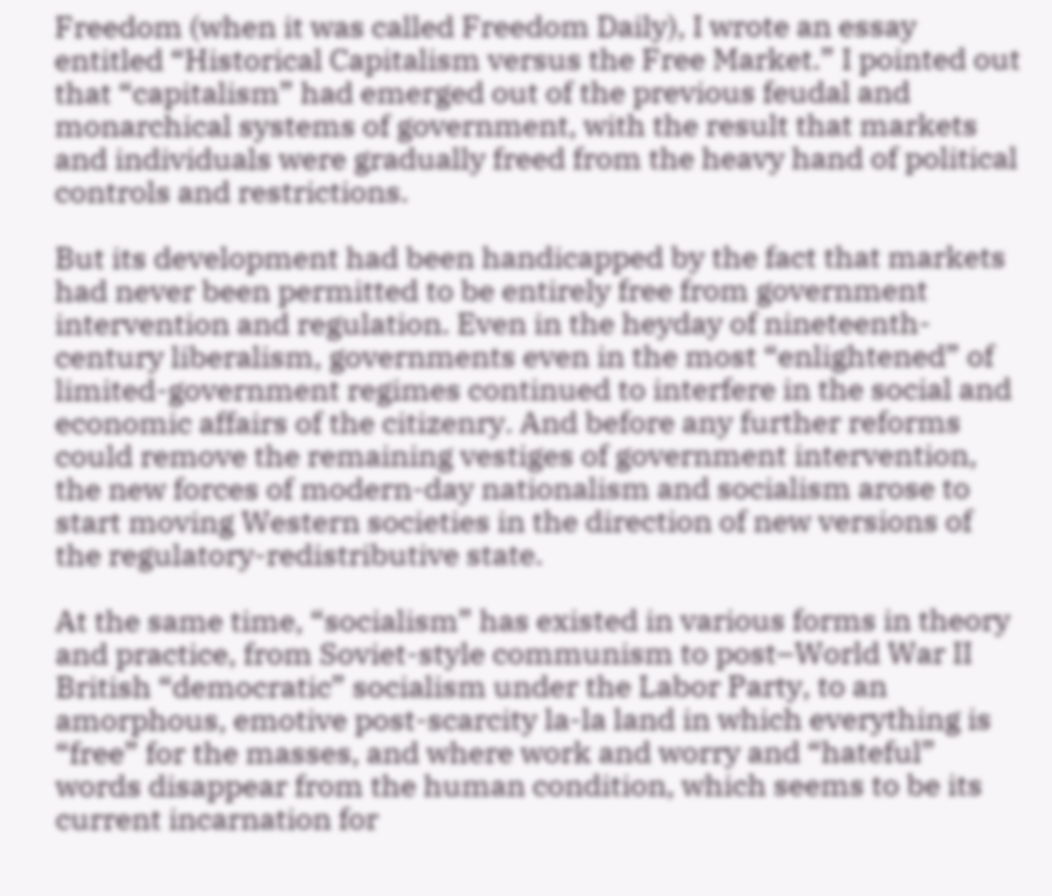Freedom (when it was called Freedom Daily), I wrote an essay entitled “Historical Capitalism versus the Free Market.” I pointed out that “capitalism” had emerged out of the previous feudal and monarchical systems of government, with the result that markets and individuals were gradually freed from the heavy hand of political controls and restrictions.

But its development had been handicapped by the fact that markets had never been permitted to be entirely free from government intervention and regulation. Even in the heyday of nineteenth-century liberalism, governments even in the most “enlightened” of limited-government regimes continued to interfere in the social and economic affairs of the citizenry. And before any further reforms could remove the remaining vestiges of government intervention, the new forces of modern-day nationalism and socialism arose to start moving Western societies in the direction of new versions of the regulatory-redistributive state.

At the same time, “socialism” has existed in various forms in theory and practice, from Soviet-style communism to post–World War II British “democratic” socialism under the Labor Party, to an amorphous, emotive post-scarcity la-la land in which everything is “free” for the masses, and where work and worry and “hateful” words disappear from the human condition, which seems to be its current incarnation for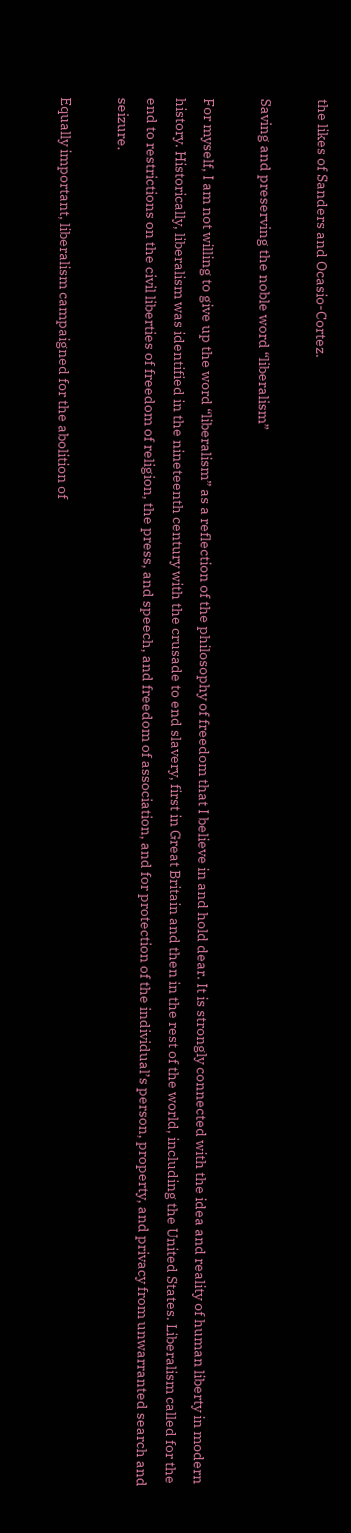the likes of Sanders and Ocasio-Cortez.

Saving and preserving the noble word “liberalism”

For myself, I am not willing to give up the word “liberalism” as a reflection of the philosophy of freedom that I believe in and hold dear. It is strongly connected with the idea and reality of human liberty in modern history. Historically, liberalism was identified in the nineteenth century with the crusade to end slavery, first in Great Britain and then in the rest of the world, including the United States. Liberalism called for the end to restrictions on the civil liberties of freedom of religion, the press, and speech, and freedom of association, and for protection of the individual’s person, property, and privacy from unwarranted search and seizure.

Equally important, liberalism campaigned for the abolition of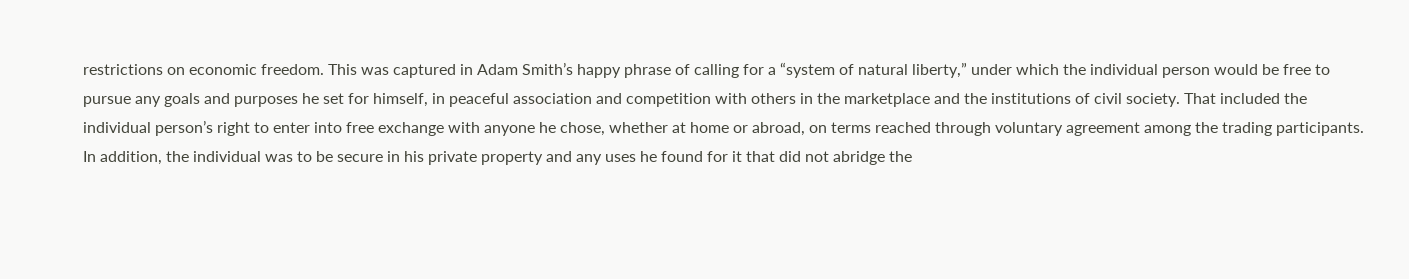restrictions on economic freedom. This was captured in Adam Smith’s happy phrase of calling for a “system of natural liberty,” under which the individual person would be free to pursue any goals and purposes he set for himself, in peaceful association and competition with others in the marketplace and the institutions of civil society. That included the individual person’s right to enter into free exchange with anyone he chose, whether at home or abroad, on terms reached through voluntary agreement among the trading participants. In addition, the individual was to be secure in his private property and any uses he found for it that did not abridge the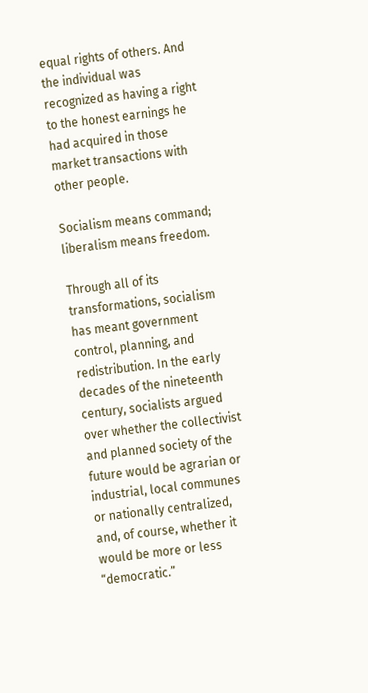equal rights of others. And the individual was recognized as having a right to the honest earnings he had acquired in those market transactions with other people.

Socialism means command; liberalism means freedom.

Through all of its transformations, socialism has meant government control, planning, and redistribution. In the early decades of the nineteenth century, socialists argued over whether the collectivist and planned society of the future would be agrarian or industrial, local communes or nationally centralized, and, of course, whether it would be more or less “democratic.”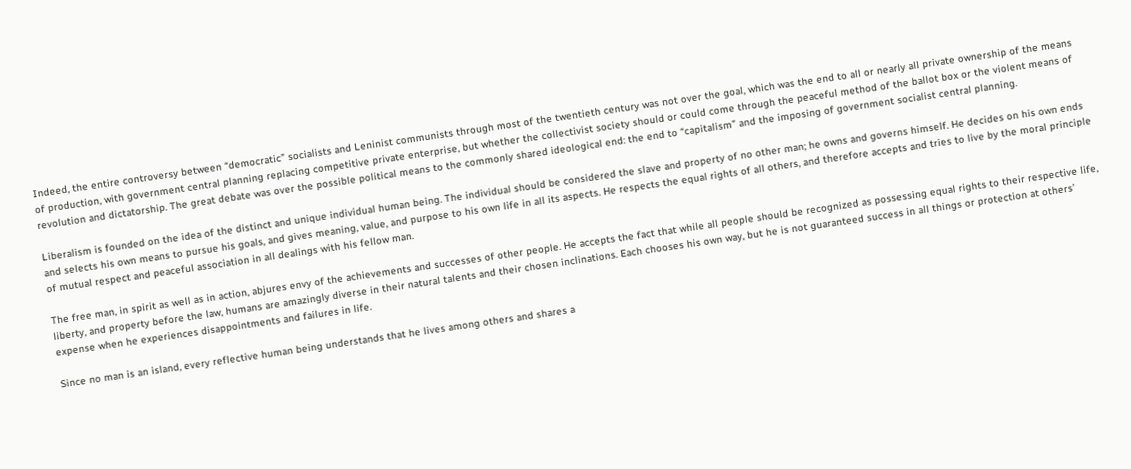Indeed, the entire controversy between “democratic” socialists and Leninist communists through most of the twentieth century was not over the goal, which was the end to all or nearly all private ownership of the means of production, with government central planning replacing competitive private enterprise, but whether the collectivist society should or could come through the peaceful method of the ballot box or the violent means of revolution and dictatorship. The great debate was over the possible political means to the commonly shared ideological end: the end to “capitalism” and the imposing of government socialist central planning.

Liberalism is founded on the idea of the distinct and unique individual human being. The individual should be considered the slave and property of no other man; he owns and governs himself. He decides on his own ends and selects his own means to pursue his goals, and gives meaning, value, and purpose to his own life in all its aspects. He respects the equal rights of all others, and therefore accepts and tries to live by the moral principle of mutual respect and peaceful association in all dealings with his fellow man.

The free man, in spirit as well as in action, abjures envy of the achievements and successes of other people. He accepts the fact that while all people should be recognized as possessing equal rights to their respective life, liberty, and property before the law, humans are amazingly diverse in their natural talents and their chosen inclinations. Each chooses his own way, but he is not guaranteed success in all things or protection at others’ expense when he experiences disappointments and failures in life.

Since no man is an island, every reflective human being understands that he lives among others and shares a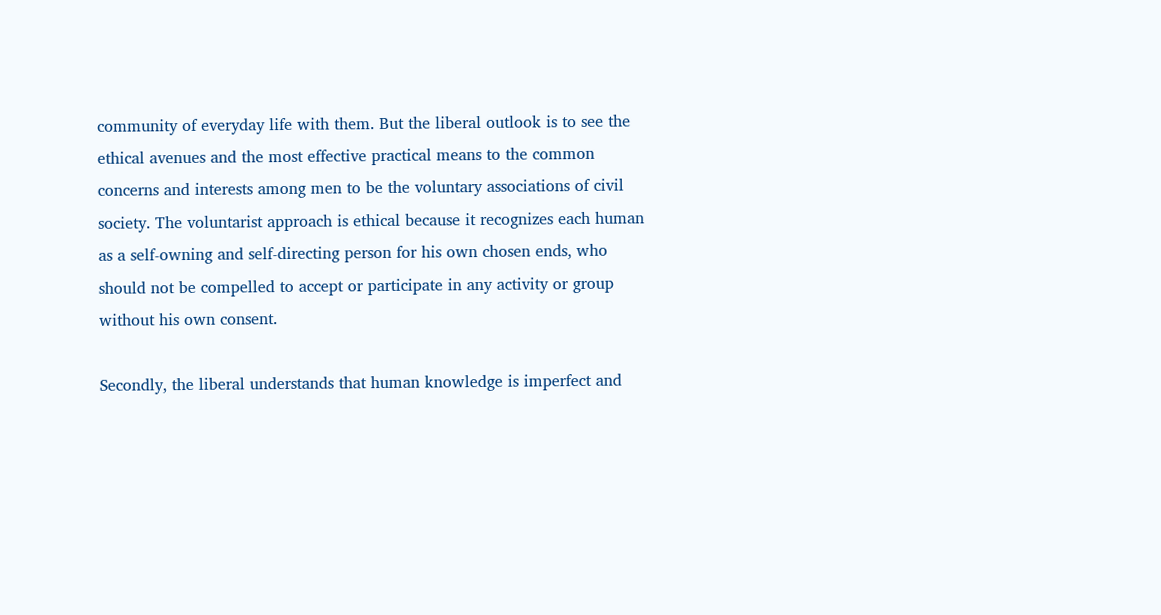community of everyday life with them. But the liberal outlook is to see the ethical avenues and the most effective practical means to the common concerns and interests among men to be the voluntary associations of civil society. The voluntarist approach is ethical because it recognizes each human as a self-owning and self-directing person for his own chosen ends, who should not be compelled to accept or participate in any activity or group without his own consent.

Secondly, the liberal understands that human knowledge is imperfect and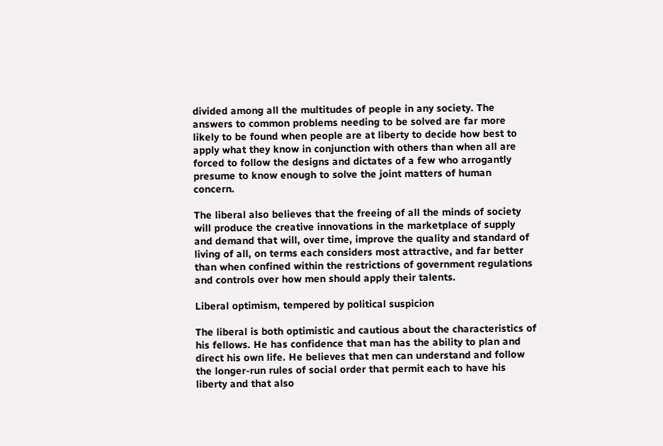divided among all the multitudes of people in any society. The answers to common problems needing to be solved are far more likely to be found when people are at liberty to decide how best to apply what they know in conjunction with others than when all are forced to follow the designs and dictates of a few who arrogantly presume to know enough to solve the joint matters of human concern.

The liberal also believes that the freeing of all the minds of society will produce the creative innovations in the marketplace of supply and demand that will, over time, improve the quality and standard of living of all, on terms each considers most attractive, and far better than when confined within the restrictions of government regulations and controls over how men should apply their talents.

Liberal optimism, tempered by political suspicion

The liberal is both optimistic and cautious about the characteristics of his fellows. He has confidence that man has the ability to plan and direct his own life. He believes that men can understand and follow the longer-run rules of social order that permit each to have his liberty and that also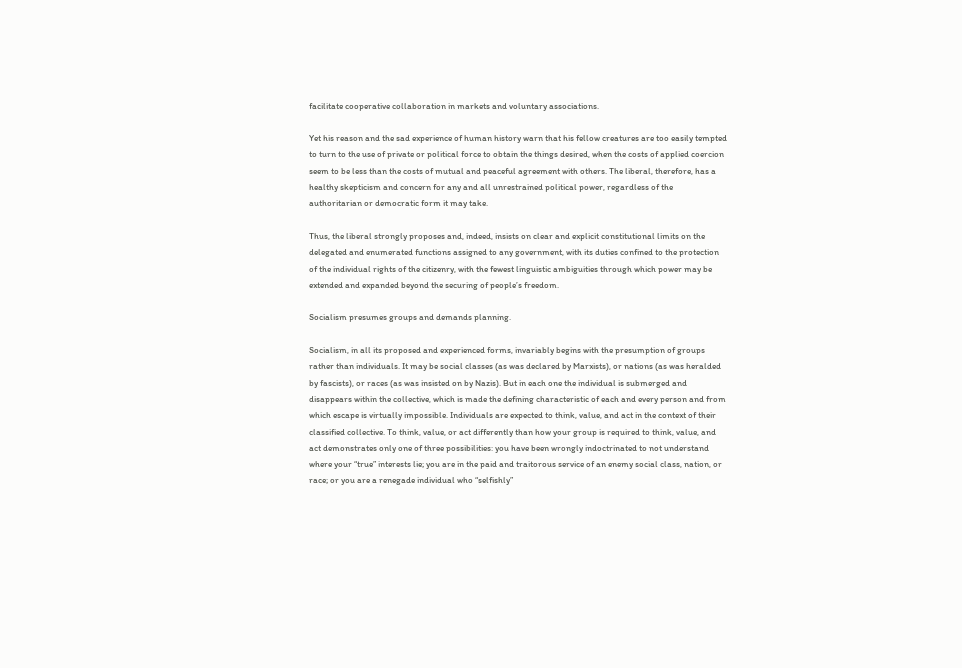facilitate cooperative collaboration in markets and voluntary associations.

Yet his reason and the sad experience of human history warn that his fellow creatures are too easily tempted to turn to the use of private or political force to obtain the things desired, when the costs of applied coercion seem to be less than the costs of mutual and peaceful agreement with others. The liberal, therefore, has a healthy skepticism and concern for any and all unrestrained political power, regardless of the authoritarian or democratic form it may take.

Thus, the liberal strongly proposes and, indeed, insists on clear and explicit constitutional limits on the delegated and enumerated functions assigned to any government, with its duties confined to the protection of the individual rights of the citizenry, with the fewest linguistic ambiguities through which power may be extended and expanded beyond the securing of people’s freedom.

Socialism presumes groups and demands planning.

Socialism, in all its proposed and experienced forms, invariably begins with the presumption of groups rather than individuals. It may be social classes (as was declared by Marxists), or nations (as was heralded by fascists), or races (as was insisted on by Nazis). But in each one the individual is submerged and disappears within the collective, which is made the defining characteristic of each and every person and from which escape is virtually impossible. Individuals are expected to think, value, and act in the context of their classified collective. To think, value, or act differently than how your group is required to think, value, and act demonstrates only one of three possibilities: you have been wrongly indoctrinated to not understand where your “true” interests lie; you are in the paid and traitorous service of an enemy social class, nation, or race; or you are a renegade individual who “selfishly”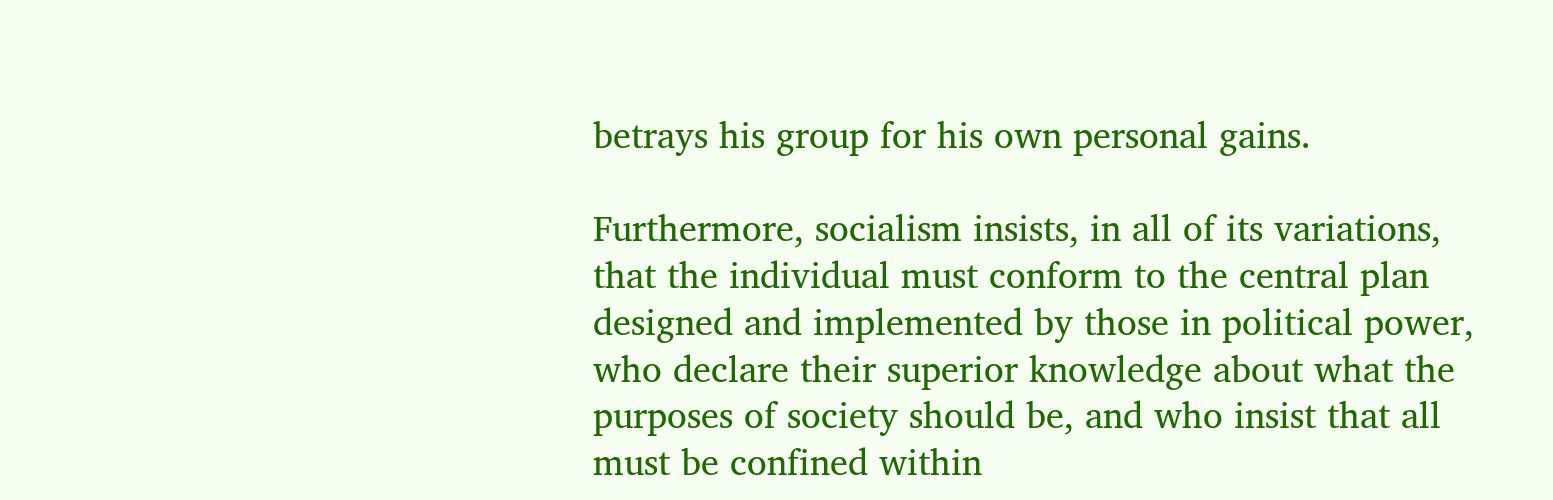betrays his group for his own personal gains.

Furthermore, socialism insists, in all of its variations, that the individual must conform to the central plan designed and implemented by those in political power, who declare their superior knowledge about what the purposes of society should be, and who insist that all must be confined within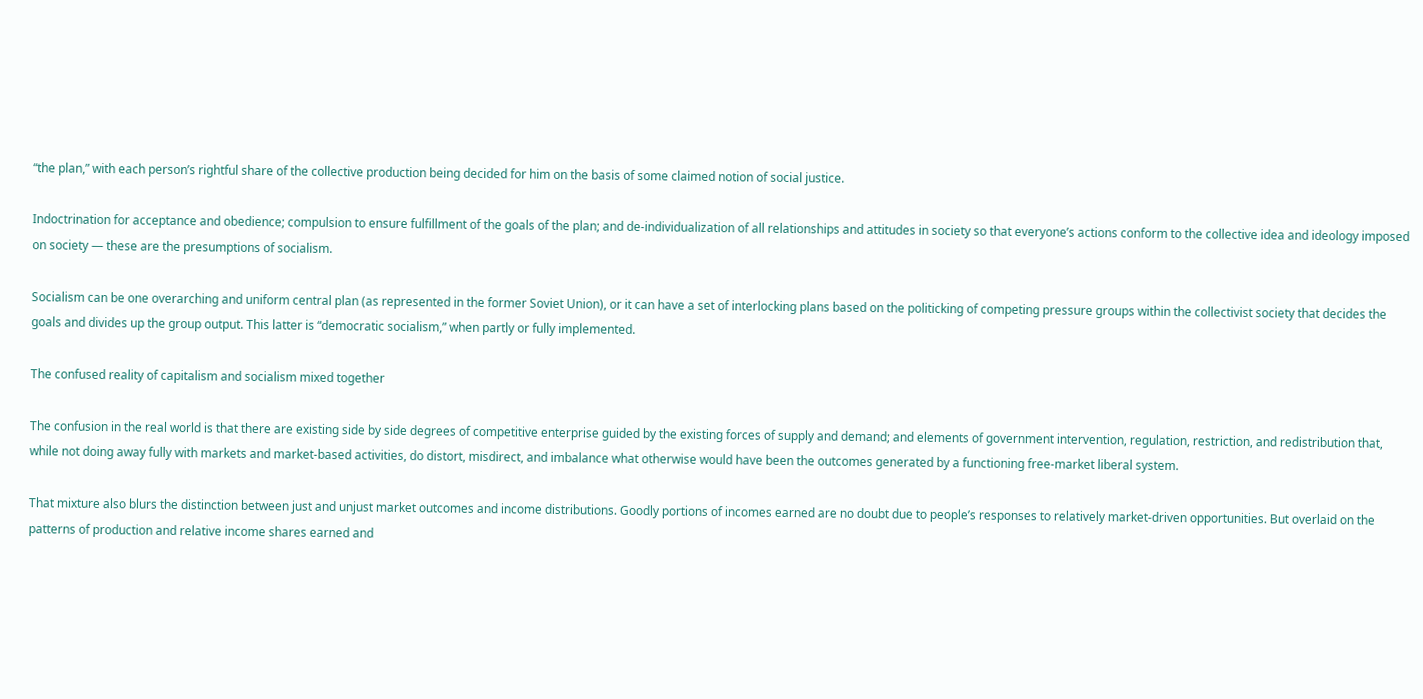“the plan,” with each person’s rightful share of the collective production being decided for him on the basis of some claimed notion of social justice.

Indoctrination for acceptance and obedience; compulsion to ensure fulfillment of the goals of the plan; and de-individualization of all relationships and attitudes in society so that everyone’s actions conform to the collective idea and ideology imposed on society — these are the presumptions of socialism.

Socialism can be one overarching and uniform central plan (as represented in the former Soviet Union), or it can have a set of interlocking plans based on the politicking of competing pressure groups within the collectivist society that decides the goals and divides up the group output. This latter is “democratic socialism,” when partly or fully implemented.

The confused reality of capitalism and socialism mixed together

The confusion in the real world is that there are existing side by side degrees of competitive enterprise guided by the existing forces of supply and demand; and elements of government intervention, regulation, restriction, and redistribution that, while not doing away fully with markets and market-based activities, do distort, misdirect, and imbalance what otherwise would have been the outcomes generated by a functioning free-market liberal system.

That mixture also blurs the distinction between just and unjust market outcomes and income distributions. Goodly portions of incomes earned are no doubt due to people’s responses to relatively market-driven opportunities. But overlaid on the patterns of production and relative income shares earned and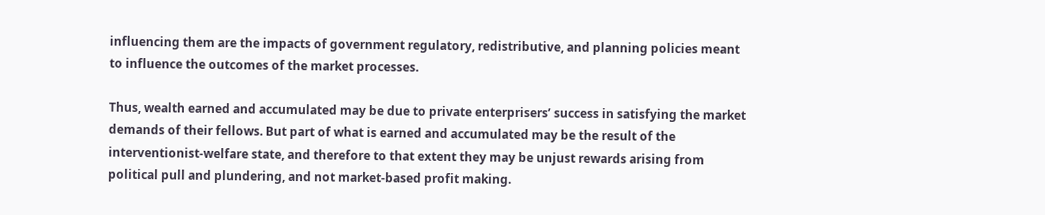influencing them are the impacts of government regulatory, redistributive, and planning policies meant to influence the outcomes of the market processes.

Thus, wealth earned and accumulated may be due to private enterprisers’ success in satisfying the market demands of their fellows. But part of what is earned and accumulated may be the result of the interventionist-welfare state, and therefore to that extent they may be unjust rewards arising from political pull and plundering, and not market-based profit making.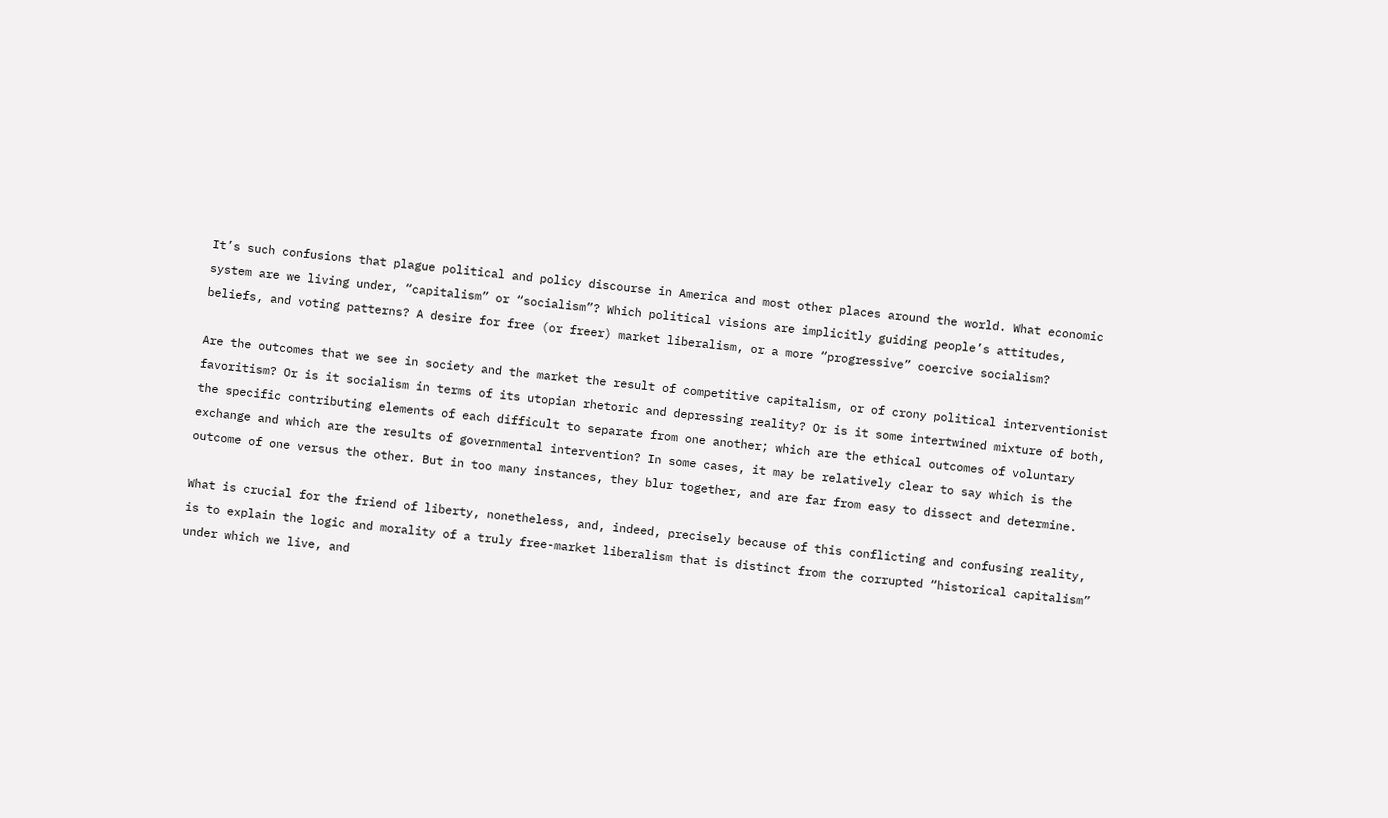It’s such confusions that plague political and policy discourse in America and most other places around the world. What economic system are we living under, “capitalism” or “socialism”? Which political visions are implicitly guiding people’s attitudes, beliefs, and voting patterns? A desire for free (or freer) market liberalism, or a more “progressive” coercive socialism?

Are the outcomes that we see in society and the market the result of competitive capitalism, or of crony political interventionist favoritism? Or is it socialism in terms of its utopian rhetoric and depressing reality? Or is it some intertwined mixture of both, the specific contributing elements of each difficult to separate from one another; which are the ethical outcomes of voluntary exchange and which are the results of governmental intervention? In some cases, it may be relatively clear to say which is the outcome of one versus the other. But in too many instances, they blur together, and are far from easy to dissect and determine.

What is crucial for the friend of liberty, nonetheless, and, indeed, precisely because of this conflicting and confusing reality, is to explain the logic and morality of a truly free-market liberalism that is distinct from the corrupted “historical capitalism” under which we live, and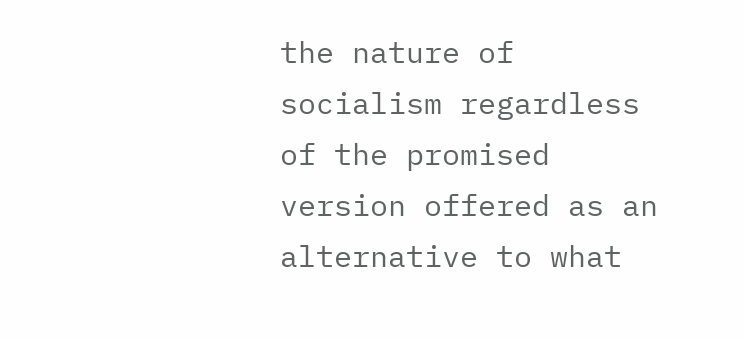the nature of socialism regardless of the promised version offered as an alternative to what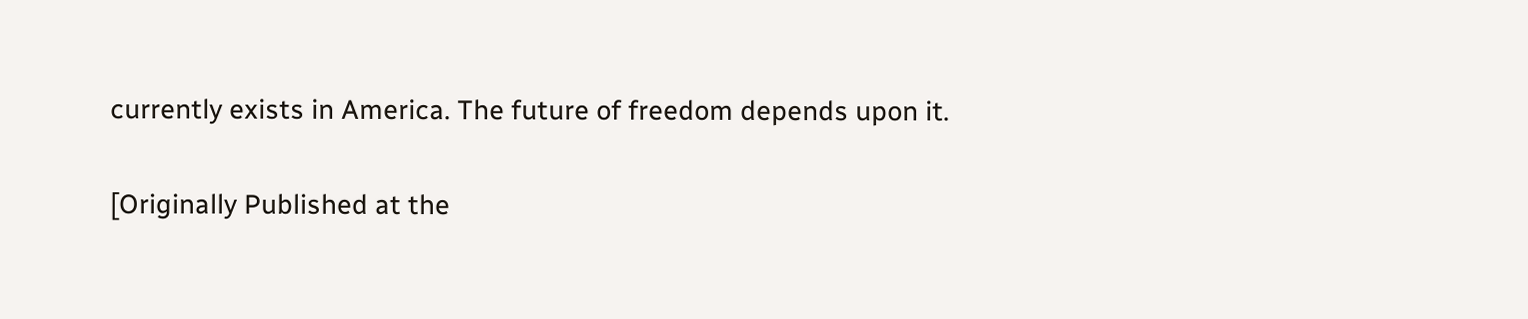currently exists in America. The future of freedom depends upon it.

[Originally Published at the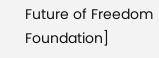Future of Freedom Foundation]